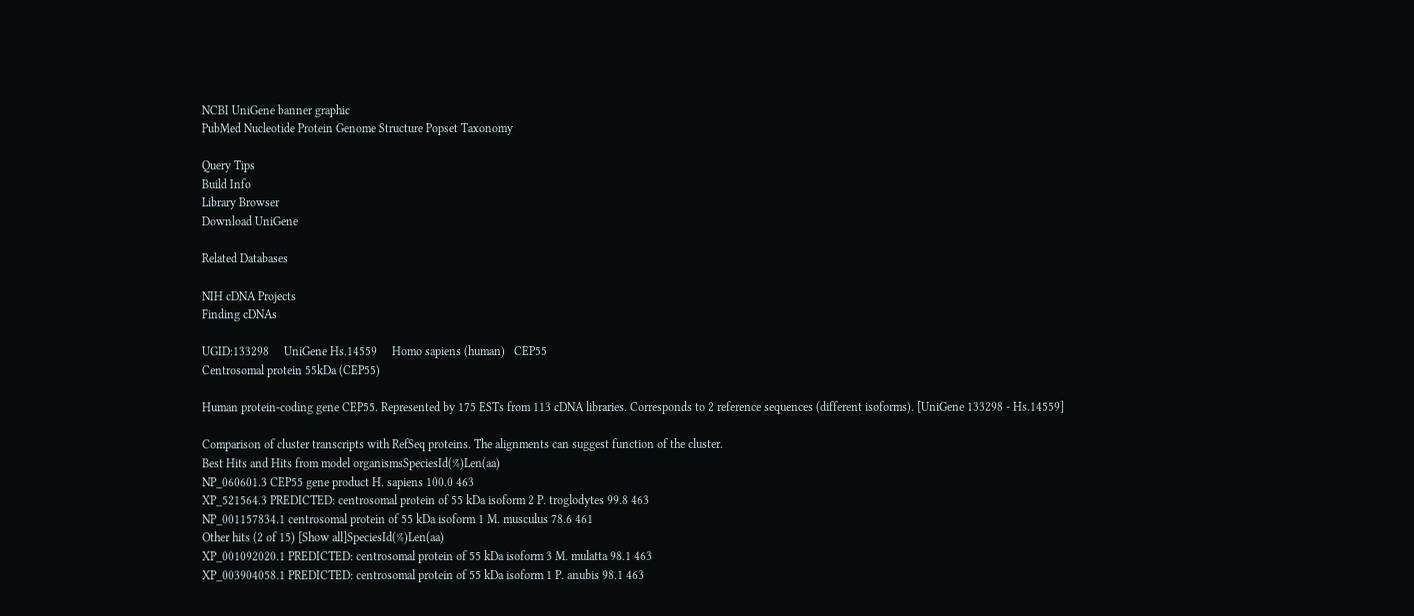NCBI UniGene banner graphic
PubMed Nucleotide Protein Genome Structure Popset Taxonomy

Query Tips
Build Info
Library Browser
Download UniGene

Related Databases

NIH cDNA Projects
Finding cDNAs

UGID:133298     UniGene Hs.14559     Homo sapiens (human)   CEP55
Centrosomal protein 55kDa (CEP55)

Human protein-coding gene CEP55. Represented by 175 ESTs from 113 cDNA libraries. Corresponds to 2 reference sequences (different isoforms). [UniGene 133298 - Hs.14559]

Comparison of cluster transcripts with RefSeq proteins. The alignments can suggest function of the cluster.
Best Hits and Hits from model organismsSpeciesId(%)Len(aa)
NP_060601.3 CEP55 gene product H. sapiens 100.0 463
XP_521564.3 PREDICTED: centrosomal protein of 55 kDa isoform 2 P. troglodytes 99.8 463
NP_001157834.1 centrosomal protein of 55 kDa isoform 1 M. musculus 78.6 461
Other hits (2 of 15) [Show all]SpeciesId(%)Len(aa)
XP_001092020.1 PREDICTED: centrosomal protein of 55 kDa isoform 3 M. mulatta 98.1 463
XP_003904058.1 PREDICTED: centrosomal protein of 55 kDa isoform 1 P. anubis 98.1 463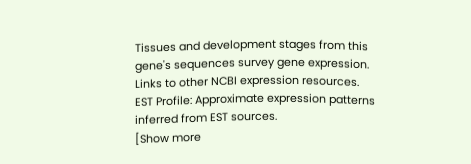Tissues and development stages from this gene's sequences survey gene expression. Links to other NCBI expression resources.
EST Profile: Approximate expression patterns inferred from EST sources.
[Show more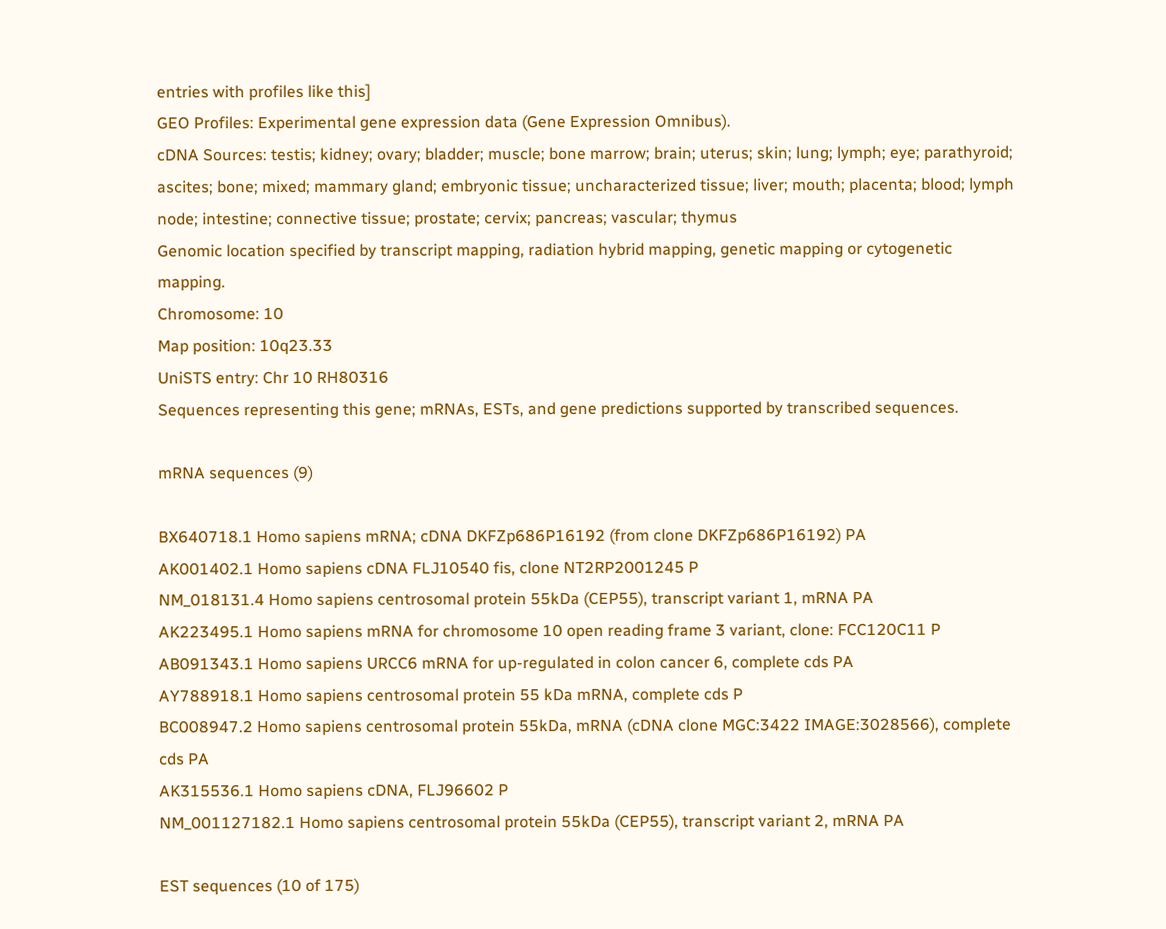entries with profiles like this]
GEO Profiles: Experimental gene expression data (Gene Expression Omnibus).
cDNA Sources: testis; kidney; ovary; bladder; muscle; bone marrow; brain; uterus; skin; lung; lymph; eye; parathyroid; ascites; bone; mixed; mammary gland; embryonic tissue; uncharacterized tissue; liver; mouth; placenta; blood; lymph node; intestine; connective tissue; prostate; cervix; pancreas; vascular; thymus
Genomic location specified by transcript mapping, radiation hybrid mapping, genetic mapping or cytogenetic mapping.
Chromosome: 10
Map position: 10q23.33
UniSTS entry: Chr 10 RH80316
Sequences representing this gene; mRNAs, ESTs, and gene predictions supported by transcribed sequences.

mRNA sequences (9)

BX640718.1 Homo sapiens mRNA; cDNA DKFZp686P16192 (from clone DKFZp686P16192) PA
AK001402.1 Homo sapiens cDNA FLJ10540 fis, clone NT2RP2001245 P
NM_018131.4 Homo sapiens centrosomal protein 55kDa (CEP55), transcript variant 1, mRNA PA
AK223495.1 Homo sapiens mRNA for chromosome 10 open reading frame 3 variant, clone: FCC120C11 P
AB091343.1 Homo sapiens URCC6 mRNA for up-regulated in colon cancer 6, complete cds PA
AY788918.1 Homo sapiens centrosomal protein 55 kDa mRNA, complete cds P
BC008947.2 Homo sapiens centrosomal protein 55kDa, mRNA (cDNA clone MGC:3422 IMAGE:3028566), complete cds PA
AK315536.1 Homo sapiens cDNA, FLJ96602 P
NM_001127182.1 Homo sapiens centrosomal protein 55kDa (CEP55), transcript variant 2, mRNA PA

EST sequences (10 of 175)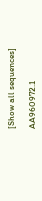[Show all sequences]

AA960972.1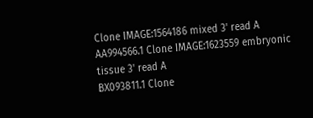Clone IMAGE:1564186 mixed 3' read A
AA994566.1 Clone IMAGE:1623559 embryonic tissue 3' read A
BX093811.1 Clone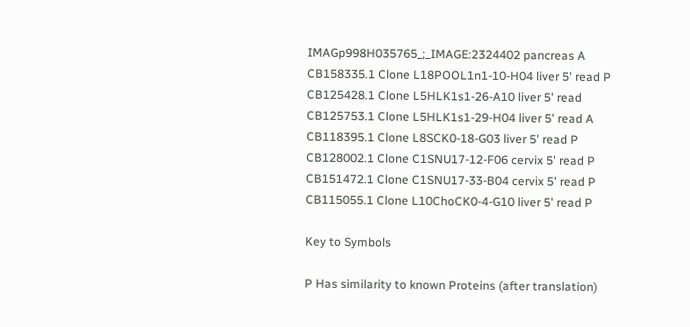IMAGp998H035765_;_IMAGE:2324402 pancreas A
CB158335.1 Clone L18POOL1n1-10-H04 liver 5' read P
CB125428.1 Clone L5HLK1s1-26-A10 liver 5' read
CB125753.1 Clone L5HLK1s1-29-H04 liver 5' read A
CB118395.1 Clone L8SCK0-18-G03 liver 5' read P
CB128002.1 Clone C1SNU17-12-F06 cervix 5' read P
CB151472.1 Clone C1SNU17-33-B04 cervix 5' read P
CB115055.1 Clone L10ChoCK0-4-G10 liver 5' read P

Key to Symbols

P Has similarity to known Proteins (after translation)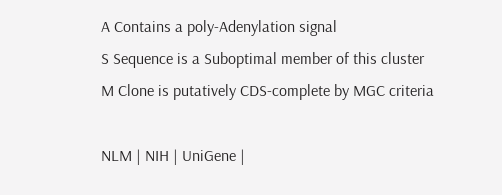A Contains a poly-Adenylation signal
S Sequence is a Suboptimal member of this cluster
M Clone is putatively CDS-complete by MGC criteria

NLM | NIH | UniGene |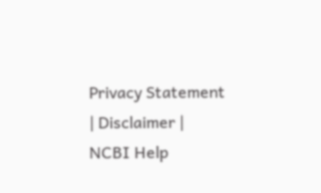Privacy Statement | Disclaimer | NCBI Help